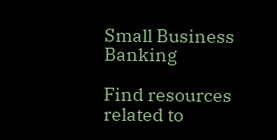Small Business Banking

Find resources related to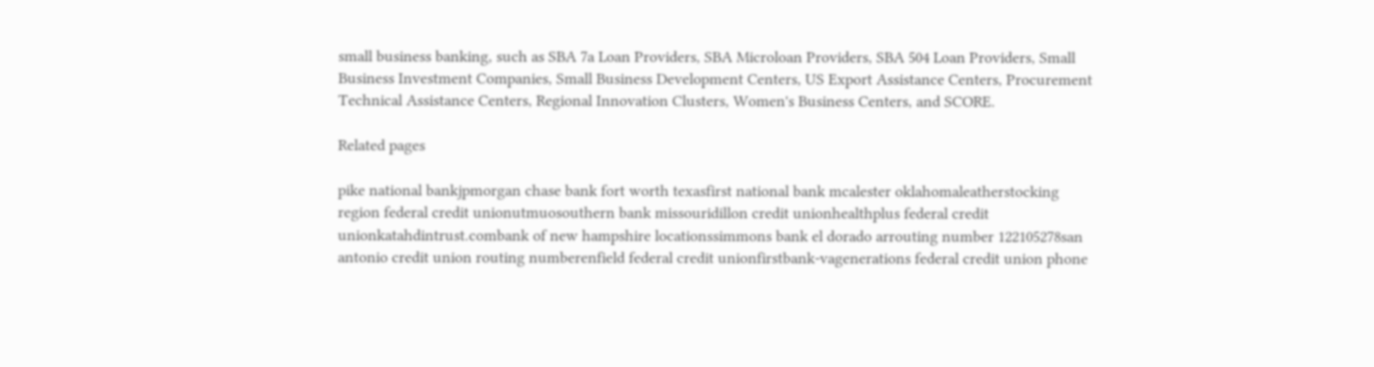small business banking, such as SBA 7a Loan Providers, SBA Microloan Providers, SBA 504 Loan Providers, Small Business Investment Companies, Small Business Development Centers, US Export Assistance Centers, Procurement Technical Assistance Centers, Regional Innovation Clusters, Women's Business Centers, and SCORE.

Related pages

pike national bankjpmorgan chase bank fort worth texasfirst national bank mcalester oklahomaleatherstocking region federal credit unionutmuosouthern bank missouridillon credit unionhealthplus federal credit unionkatahdintrust.combank of new hampshire locationssimmons bank el dorado arrouting number 122105278san antonio credit union routing numberenfield federal credit unionfirstbank-vagenerations federal credit union phone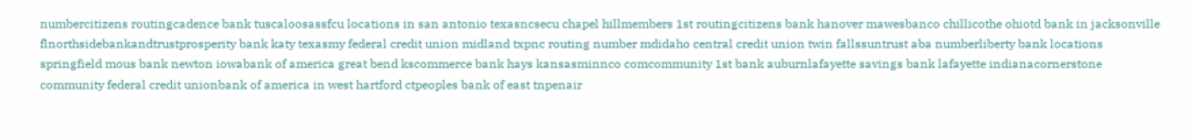numbercitizens routingcadence bank tuscaloosassfcu locations in san antonio texasncsecu chapel hillmembers 1st routingcitizens bank hanover mawesbanco chillicothe ohiotd bank in jacksonville flnorthsidebankandtrustprosperity bank katy texasmy federal credit union midland txpnc routing number mdidaho central credit union twin fallssuntrust aba numberliberty bank locations springfield mous bank newton iowabank of america great bend kscommerce bank hays kansasminnco comcommunity 1st bank auburnlafayette savings bank lafayette indianacornerstone community federal credit unionbank of america in west hartford ctpeoples bank of east tnpenair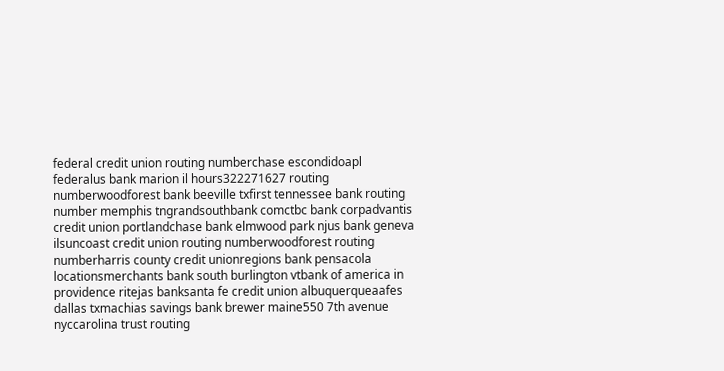federal credit union routing numberchase escondidoapl federalus bank marion il hours322271627 routing numberwoodforest bank beeville txfirst tennessee bank routing number memphis tngrandsouthbank comctbc bank corpadvantis credit union portlandchase bank elmwood park njus bank geneva ilsuncoast credit union routing numberwoodforest routing numberharris county credit unionregions bank pensacola locationsmerchants bank south burlington vtbank of america in providence ritejas banksanta fe credit union albuquerqueaafes dallas txmachias savings bank brewer maine550 7th avenue nyccarolina trust routing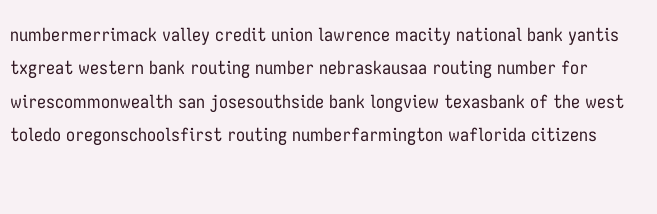numbermerrimack valley credit union lawrence macity national bank yantis txgreat western bank routing number nebraskausaa routing number for wirescommonwealth san josesouthside bank longview texasbank of the west toledo oregonschoolsfirst routing numberfarmington waflorida citizens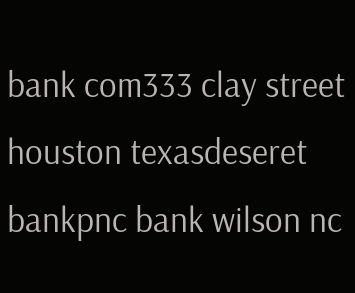bank com333 clay street houston texasdeseret bankpnc bank wilson nc